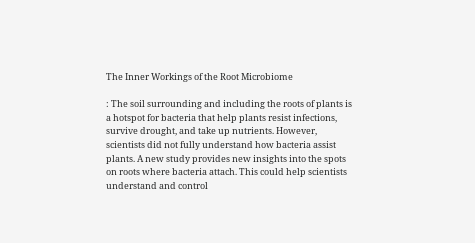The Inner Workings of the Root Microbiome

: The soil surrounding and including the roots of plants is a hotspot for bacteria that help plants resist infections, survive drought, and take up nutrients. However, scientists did not fully understand how bacteria assist plants. A new study provides new insights into the spots on roots where bacteria attach. This could help scientists understand and control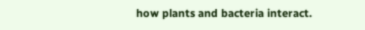how plants and bacteria interact.